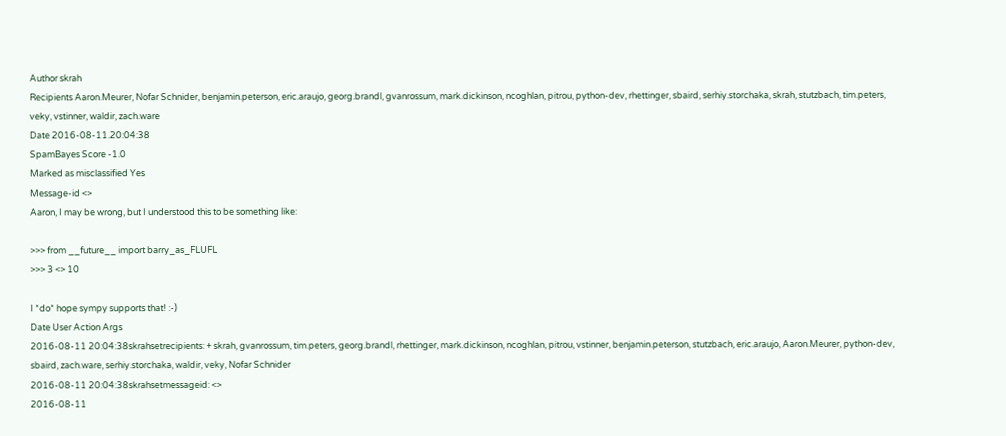Author skrah
Recipients Aaron.Meurer, Nofar Schnider, benjamin.peterson, eric.araujo, georg.brandl, gvanrossum, mark.dickinson, ncoghlan, pitrou, python-dev, rhettinger, sbaird, serhiy.storchaka, skrah, stutzbach, tim.peters, veky, vstinner, waldir, zach.ware
Date 2016-08-11.20:04:38
SpamBayes Score -1.0
Marked as misclassified Yes
Message-id <>
Aaron, I may be wrong, but I understood this to be something like:

>>> from __future__ import barry_as_FLUFL
>>> 3 <> 10

I *do* hope sympy supports that! :-)
Date User Action Args
2016-08-11 20:04:38skrahsetrecipients: + skrah, gvanrossum, tim.peters, georg.brandl, rhettinger, mark.dickinson, ncoghlan, pitrou, vstinner, benjamin.peterson, stutzbach, eric.araujo, Aaron.Meurer, python-dev, sbaird, zach.ware, serhiy.storchaka, waldir, veky, Nofar Schnider
2016-08-11 20:04:38skrahsetmessageid: <>
2016-08-11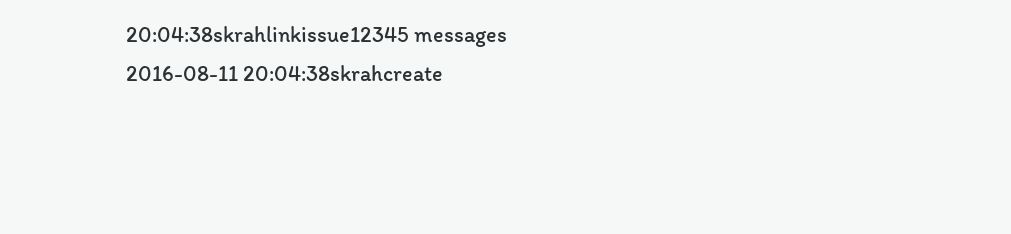20:04:38skrahlinkissue12345 messages
2016-08-11 20:04:38skrahcreate